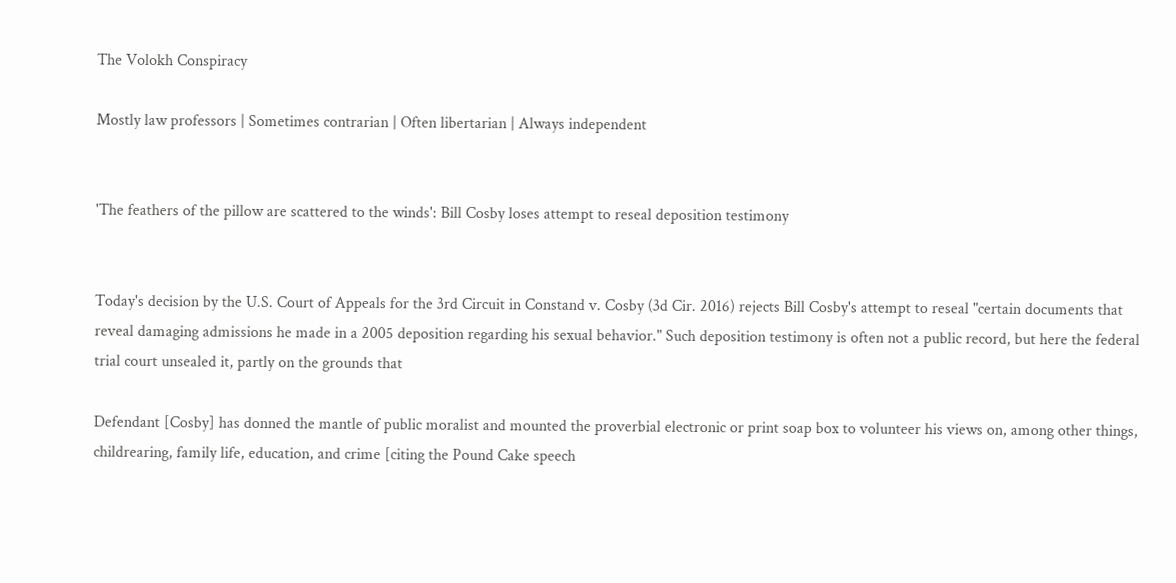The Volokh Conspiracy

Mostly law professors | Sometimes contrarian | Often libertarian | Always independent


'The feathers of the pillow are scattered to the winds': Bill Cosby loses attempt to reseal deposition testimony


Today's decision by the U.S. Court of Appeals for the 3rd Circuit in Constand v. Cosby (3d Cir. 2016) rejects Bill Cosby's attempt to reseal "certain documents that reveal damaging admissions he made in a 2005 deposition regarding his sexual behavior." Such deposition testimony is often not a public record, but here the federal trial court unsealed it, partly on the grounds that

Defendant [Cosby] has donned the mantle of public moralist and mounted the proverbial electronic or print soap box to volunteer his views on, among other things, childrearing, family life, education, and crime [citing the Pound Cake speech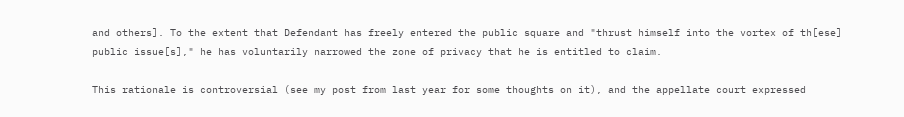and others]. To the extent that Defendant has freely entered the public square and "thrust himself into the vortex of th[ese] public issue[s]," he has voluntarily narrowed the zone of privacy that he is entitled to claim.

This rationale is controversial (see my post from last year for some thoughts on it), and the appellate court expressed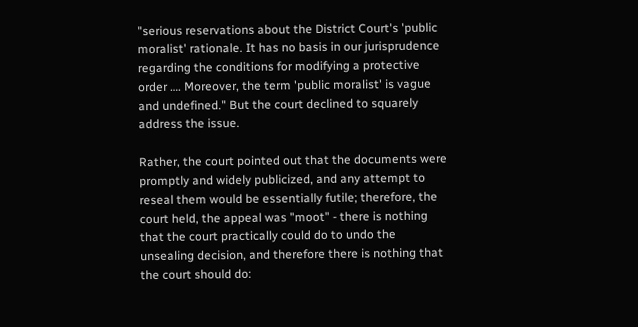"serious reservations about the District Court's 'public moralist' rationale. It has no basis in our jurisprudence regarding the conditions for modifying a protective order …. Moreover, the term 'public moralist' is vague and undefined." But the court declined to squarely address the issue.

Rather, the court pointed out that the documents were promptly and widely publicized, and any attempt to reseal them would be essentially futile; therefore, the court held, the appeal was "moot" - there is nothing that the court practically could do to undo the unsealing decision, and therefore there is nothing that the court should do: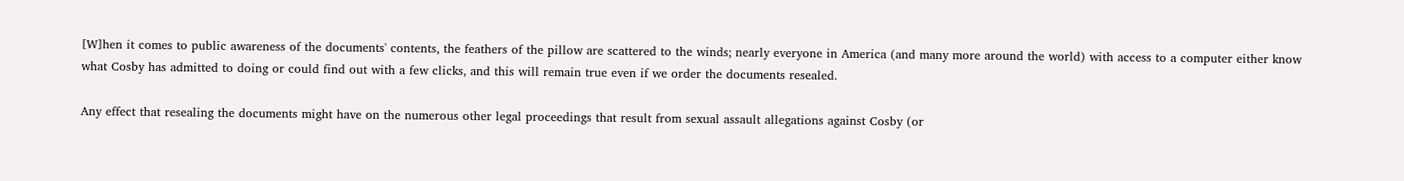[W]hen it comes to public awareness of the documents' contents, the feathers of the pillow are scattered to the winds; nearly everyone in America (and many more around the world) with access to a computer either know what Cosby has admitted to doing or could find out with a few clicks, and this will remain true even if we order the documents resealed.

Any effect that resealing the documents might have on the numerous other legal proceedings that result from sexual assault allegations against Cosby (or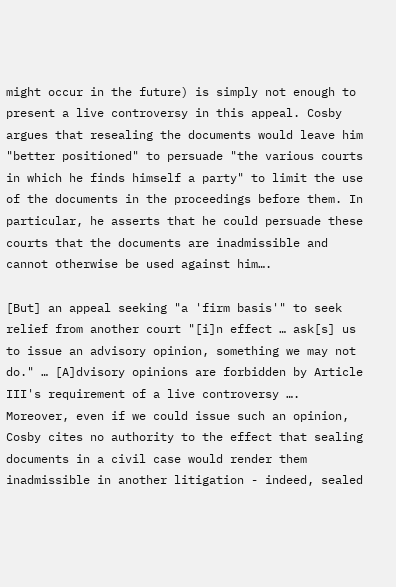might occur in the future) is simply not enough to present a live controversy in this appeal. Cosby argues that resealing the documents would leave him "better positioned" to persuade "the various courts in which he finds himself a party" to limit the use of the documents in the proceedings before them. In particular, he asserts that he could persuade these courts that the documents are inadmissible and cannot otherwise be used against him….

[But] an appeal seeking "a 'firm basis'" to seek relief from another court "[i]n effect … ask[s] us to issue an advisory opinion, something we may not do." … [A]dvisory opinions are forbidden by Article III's requirement of a live controversy …. Moreover, even if we could issue such an opinion, Cosby cites no authority to the effect that sealing documents in a civil case would render them inadmissible in another litigation - indeed, sealed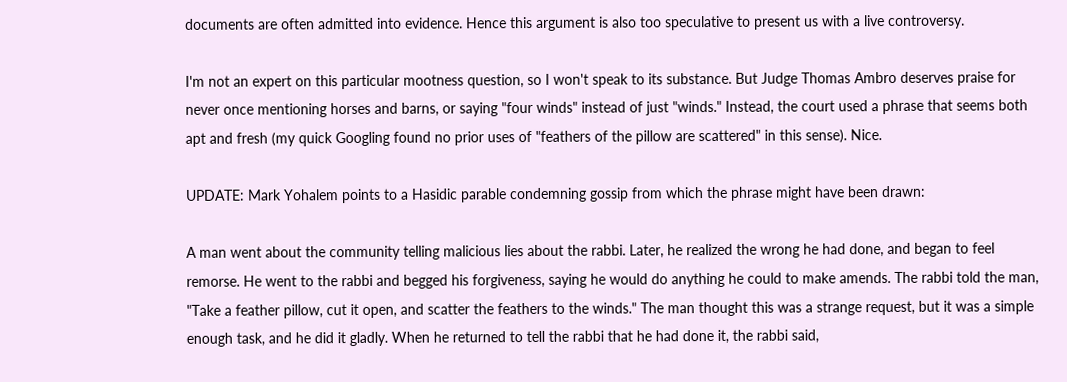documents are often admitted into evidence. Hence this argument is also too speculative to present us with a live controversy.

I'm not an expert on this particular mootness question, so I won't speak to its substance. But Judge Thomas Ambro deserves praise for never once mentioning horses and barns, or saying "four winds" instead of just "winds." Instead, the court used a phrase that seems both apt and fresh (my quick Googling found no prior uses of "feathers of the pillow are scattered" in this sense). Nice.

UPDATE: Mark Yohalem points to a Hasidic parable condemning gossip from which the phrase might have been drawn:

A man went about the community telling malicious lies about the rabbi. Later, he realized the wrong he had done, and began to feel remorse. He went to the rabbi and begged his forgiveness, saying he would do anything he could to make amends. The rabbi told the man, "Take a feather pillow, cut it open, and scatter the feathers to the winds." The man thought this was a strange request, but it was a simple enough task, and he did it gladly. When he returned to tell the rabbi that he had done it, the rabbi said,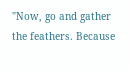"Now, go and gather the feathers. Because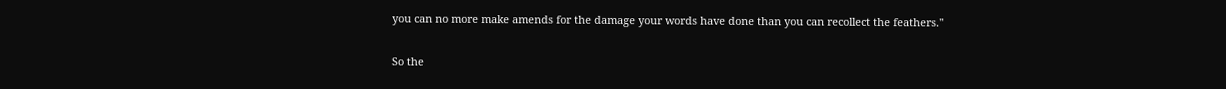you can no more make amends for the damage your words have done than you can recollect the feathers."

So the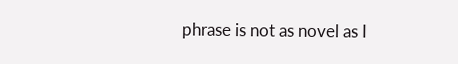phrase is not as novel as I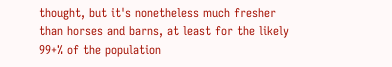thought, but it's nonetheless much fresher than horses and barns, at least for the likely 99+% of the population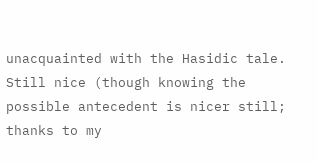unacquainted with the Hasidic tale. Still nice (though knowing the possible antecedent is nicer still; thanks to my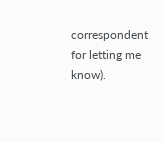correspondent for letting me know).